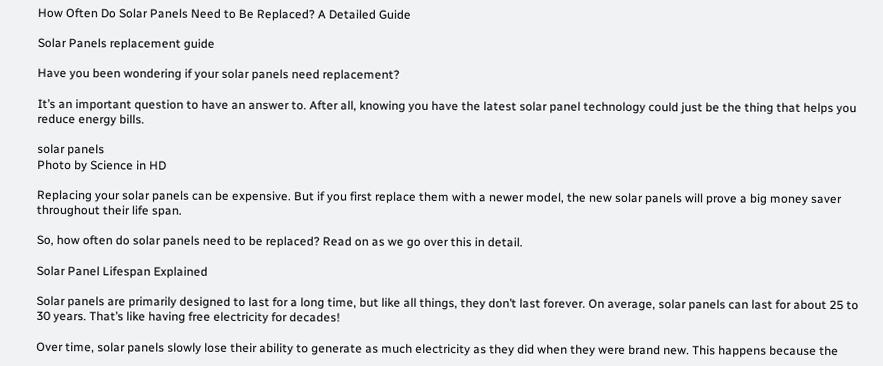How Often Do Solar Panels Need to Be Replaced? A Detailed Guide

Solar Panels replacement guide

Have you been wondering if your solar panels need replacement?

It’s an important question to have an answer to. After all, knowing you have the latest solar panel technology could just be the thing that helps you reduce energy bills.

solar panels
Photo by Science in HD

Replacing your solar panels can be expensive. But if you first replace them with a newer model, the new solar panels will prove a big money saver throughout their life span.

So, how often do solar panels need to be replaced? Read on as we go over this in detail.

Solar Panel Lifespan Explained

Solar panels are primarily designed to last for a long time, but like all things, they don’t last forever. On average, solar panels can last for about 25 to 30 years. That’s like having free electricity for decades!

Over time, solar panels slowly lose their ability to generate as much electricity as they did when they were brand new. This happens because the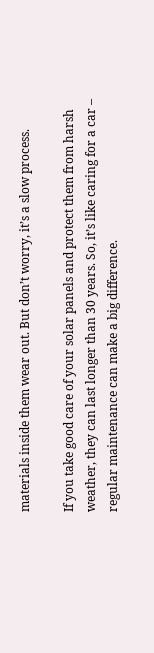materials inside them wear out. But don’t worry, it’s a slow process.

If you take good care of your solar panels and protect them from harsh weather, they can last longer than 30 years. So, it’s like caring for a car – regular maintenance can make a big difference.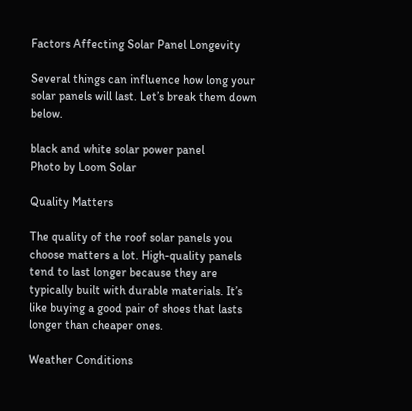Factors Affecting Solar Panel Longevity

Several things can influence how long your solar panels will last. Let’s break them down below.

black and white solar power panel
Photo by Loom Solar

Quality Matters

The quality of the roof solar panels you choose matters a lot. High-quality panels tend to last longer because they are typically built with durable materials. It’s like buying a good pair of shoes that lasts longer than cheaper ones.

Weather Conditions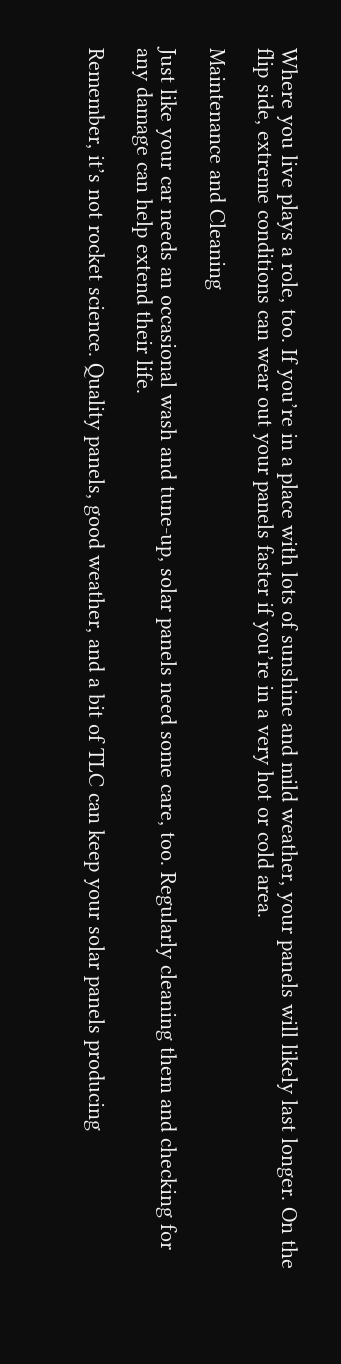Where you live plays a role, too. If you’re in a place with lots of sunshine and mild weather, your panels will likely last longer. On the flip side, extreme conditions can wear out your panels faster if you’re in a very hot or cold area.

Maintenance and Cleaning

Just like your car needs an occasional wash and tune-up, solar panels need some care, too. Regularly cleaning them and checking for any damage can help extend their life.

Remember, it’s not rocket science. Quality panels, good weather, and a bit of TLC can keep your solar panels producing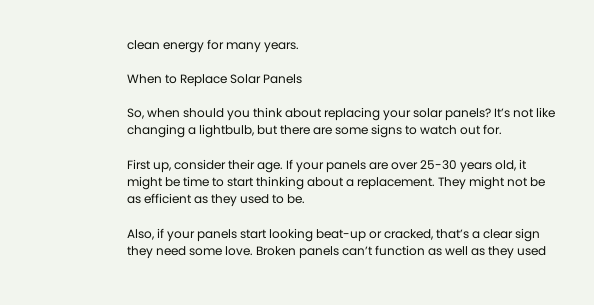clean energy for many years.

When to Replace Solar Panels

So, when should you think about replacing your solar panels? It’s not like changing a lightbulb, but there are some signs to watch out for.

First up, consider their age. If your panels are over 25-30 years old, it might be time to start thinking about a replacement. They might not be as efficient as they used to be.

Also, if your panels start looking beat-up or cracked, that’s a clear sign they need some love. Broken panels can’t function as well as they used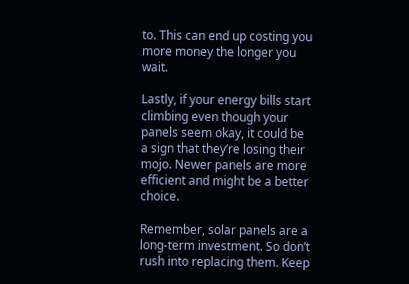to. This can end up costing you more money the longer you wait.

Lastly, if your energy bills start climbing even though your panels seem okay, it could be a sign that they’re losing their mojo. Newer panels are more efficient and might be a better choice.

Remember, solar panels are a long-term investment. So don’t rush into replacing them. Keep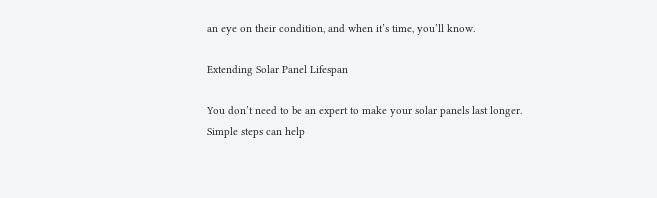an eye on their condition, and when it’s time, you’ll know.

Extending Solar Panel Lifespan

You don’t need to be an expert to make your solar panels last longer. Simple steps can help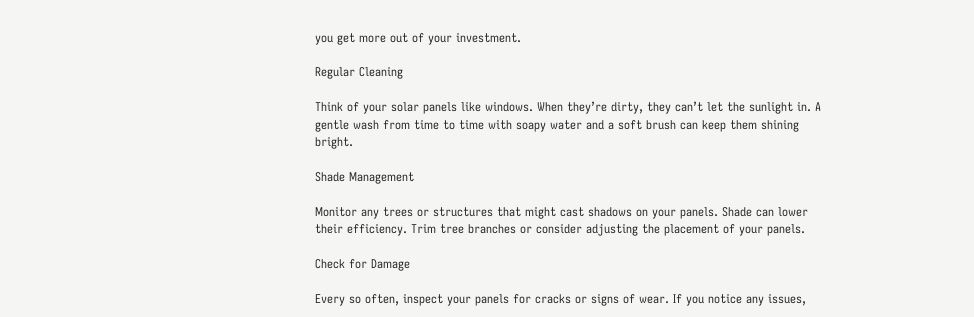you get more out of your investment.

Regular Cleaning

Think of your solar panels like windows. When they’re dirty, they can’t let the sunlight in. A gentle wash from time to time with soapy water and a soft brush can keep them shining bright.

Shade Management

Monitor any trees or structures that might cast shadows on your panels. Shade can lower their efficiency. Trim tree branches or consider adjusting the placement of your panels.

Check for Damage

Every so often, inspect your panels for cracks or signs of wear. If you notice any issues,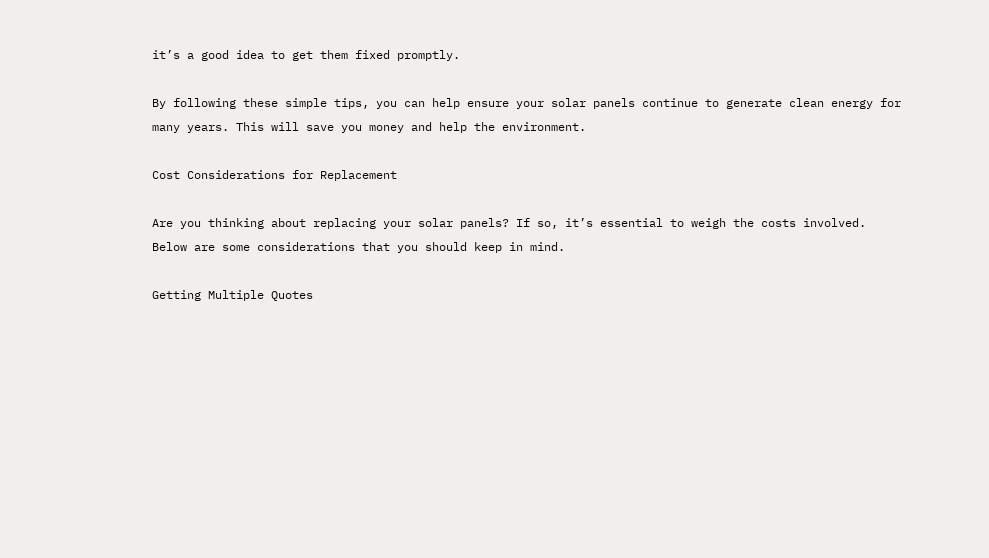it’s a good idea to get them fixed promptly.

By following these simple tips, you can help ensure your solar panels continue to generate clean energy for many years. This will save you money and help the environment.

Cost Considerations for Replacement

Are you thinking about replacing your solar panels? If so, it’s essential to weigh the costs involved. Below are some considerations that you should keep in mind.

Getting Multiple Quotes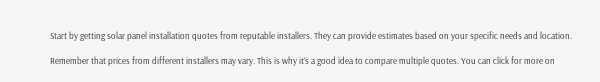Start by getting solar panel installation quotes from reputable installers. They can provide estimates based on your specific needs and location.

Remember that prices from different installers may vary. This is why it’s a good idea to compare multiple quotes. You can click for more on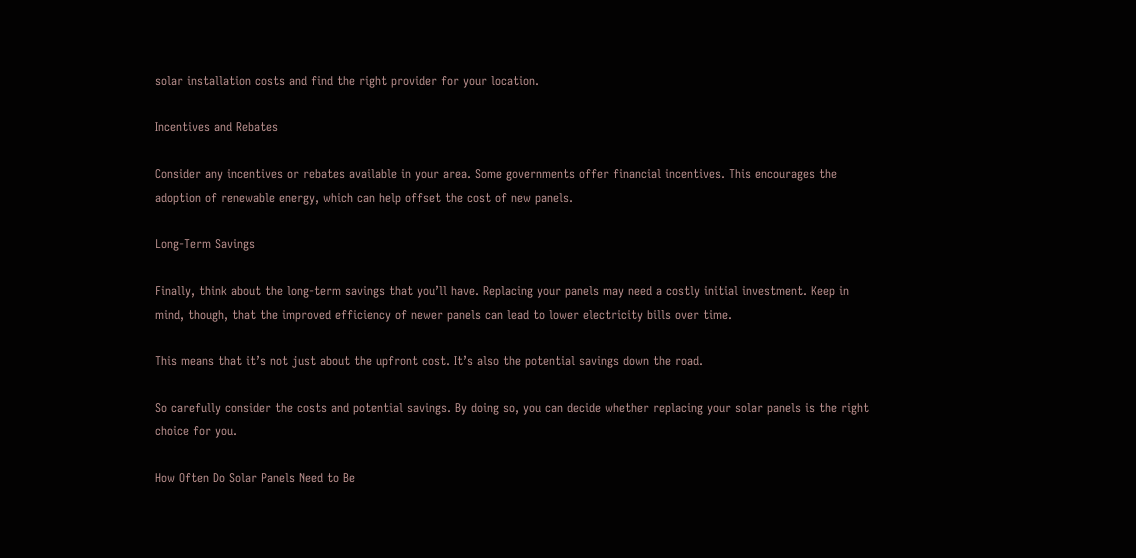solar installation costs and find the right provider for your location.

Incentives and Rebates

Consider any incentives or rebates available in your area. Some governments offer financial incentives. This encourages the adoption of renewable energy, which can help offset the cost of new panels.

Long-Term Savings

Finally, think about the long-term savings that you’ll have. Replacing your panels may need a costly initial investment. Keep in mind, though, that the improved efficiency of newer panels can lead to lower electricity bills over time.

This means that it’s not just about the upfront cost. It’s also the potential savings down the road.

So carefully consider the costs and potential savings. By doing so, you can decide whether replacing your solar panels is the right choice for you.

How Often Do Solar Panels Need to Be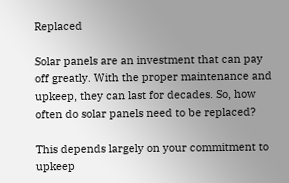Replaced

Solar panels are an investment that can pay off greatly. With the proper maintenance and upkeep, they can last for decades. So, how often do solar panels need to be replaced?

This depends largely on your commitment to upkeep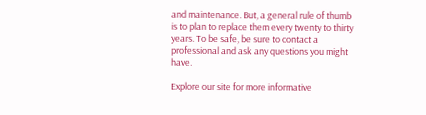and maintenance. But, a general rule of thumb is to plan to replace them every twenty to thirty years. To be safe, be sure to contact a professional and ask any questions you might have.

Explore our site for more informative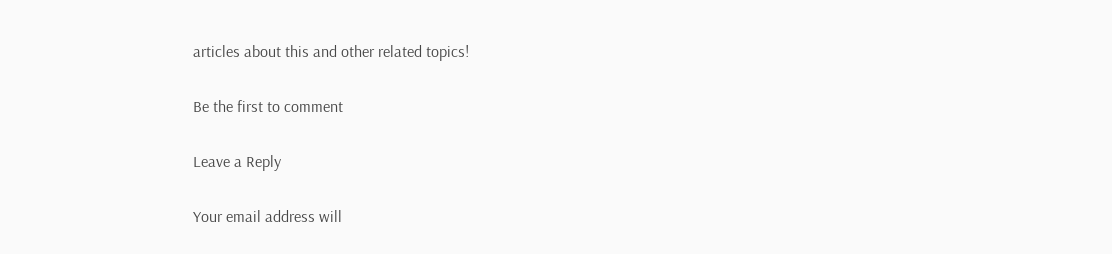articles about this and other related topics!

Be the first to comment

Leave a Reply

Your email address will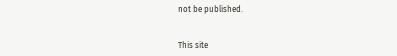not be published.


This site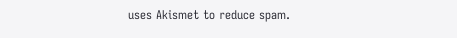uses Akismet to reduce spam.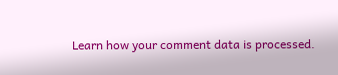Learn how your comment data is processed.